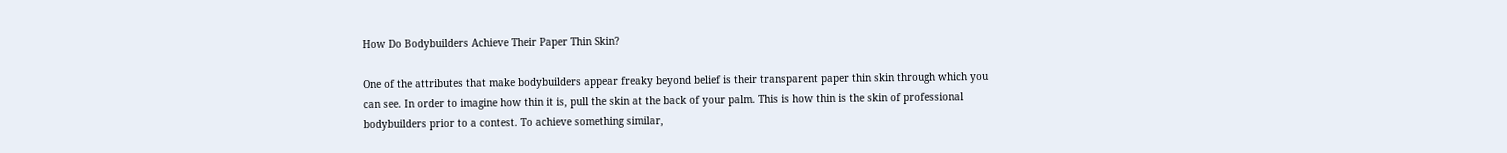How Do Bodybuilders Achieve Their Paper Thin Skin?

One of the attributes that make bodybuilders appear freaky beyond belief is their transparent paper thin skin through which you can see. In order to imagine how thin it is, pull the skin at the back of your palm. This is how thin is the skin of professional bodybuilders prior to a contest. To achieve something similar,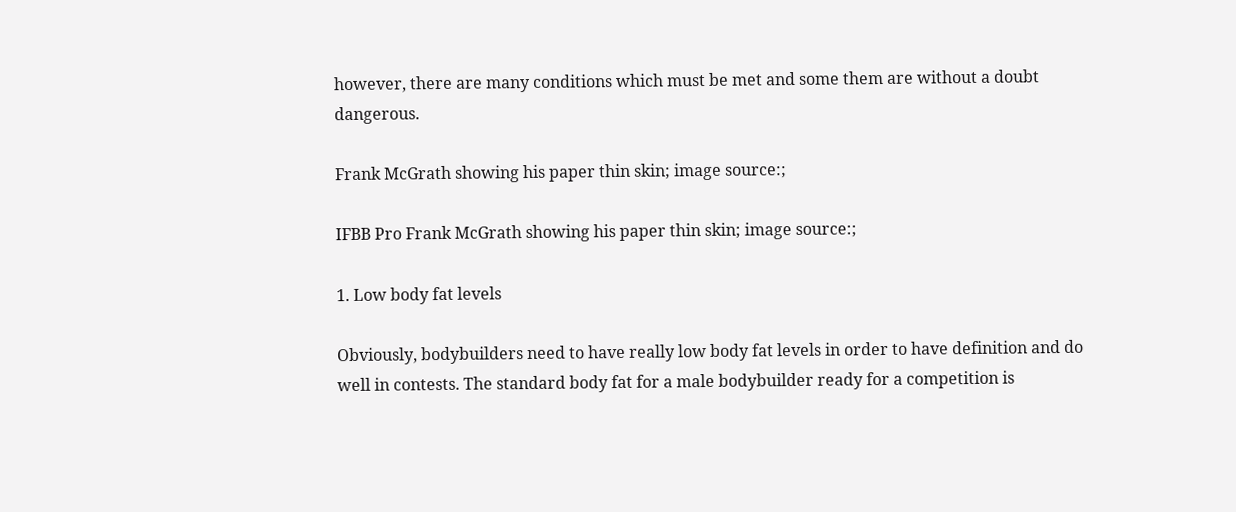however, there are many conditions which must be met and some them are without a doubt dangerous.

Frank McGrath showing his paper thin skin; image source:;

IFBB Pro Frank McGrath showing his paper thin skin; image source:;

1. Low body fat levels

Obviously, bodybuilders need to have really low body fat levels in order to have definition and do well in contests. The standard body fat for a male bodybuilder ready for a competition is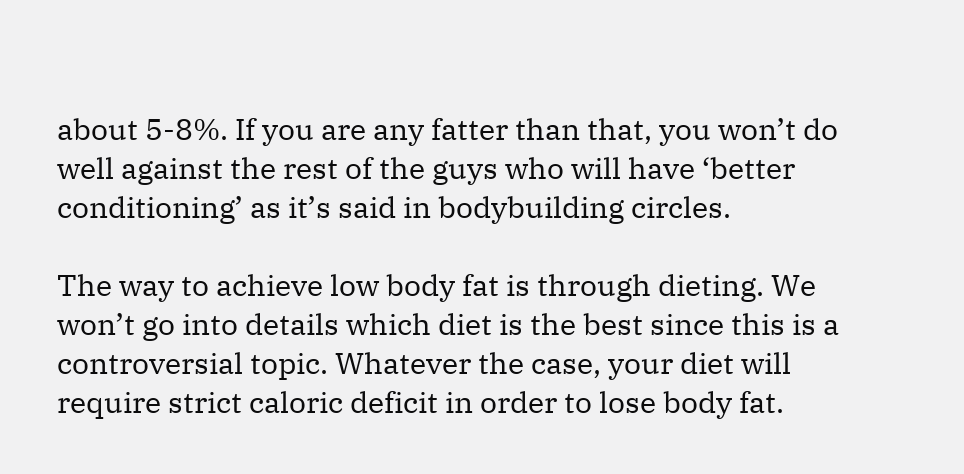about 5-8%. If you are any fatter than that, you won’t do well against the rest of the guys who will have ‘better conditioning’ as it’s said in bodybuilding circles.

The way to achieve low body fat is through dieting. We won’t go into details which diet is the best since this is a controversial topic. Whatever the case, your diet will require strict caloric deficit in order to lose body fat.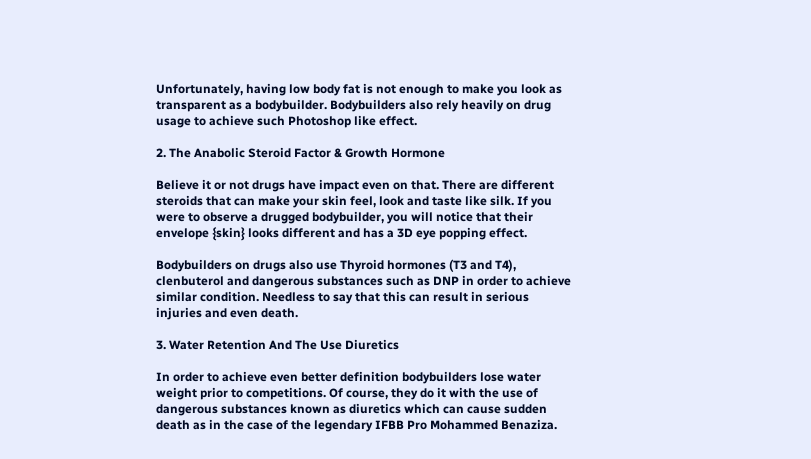Unfortunately, having low body fat is not enough to make you look as transparent as a bodybuilder. Bodybuilders also rely heavily on drug usage to achieve such Photoshop like effect.

2. The Anabolic Steroid Factor & Growth Hormone

Believe it or not drugs have impact even on that. There are different steroids that can make your skin feel, look and taste like silk. If you were to observe a drugged bodybuilder, you will notice that their envelope {skin} looks different and has a 3D eye popping effect.

Bodybuilders on drugs also use Thyroid hormones (T3 and T4), clenbuterol and dangerous substances such as DNP in order to achieve similar condition. Needless to say that this can result in serious injuries and even death.

3. Water Retention And The Use Diuretics

In order to achieve even better definition bodybuilders lose water weight prior to competitions. Of course, they do it with the use of dangerous substances known as diuretics which can cause sudden death as in the case of the legendary IFBB Pro Mohammed Benaziza.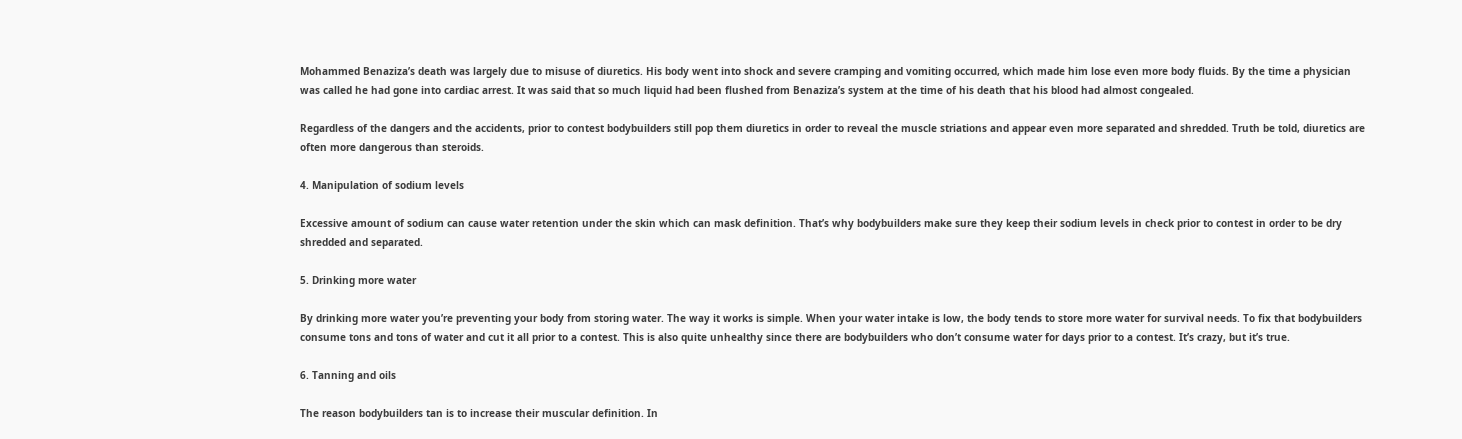Mohammed Benaziza’s death was largely due to misuse of diuretics. His body went into shock and severe cramping and vomiting occurred, which made him lose even more body fluids. By the time a physician was called he had gone into cardiac arrest. It was said that so much liquid had been flushed from Benaziza’s system at the time of his death that his blood had almost congealed.

Regardless of the dangers and the accidents, prior to contest bodybuilders still pop them diuretics in order to reveal the muscle striations and appear even more separated and shredded. Truth be told, diuretics are often more dangerous than steroids.

4. Manipulation of sodium levels

Excessive amount of sodium can cause water retention under the skin which can mask definition. That’s why bodybuilders make sure they keep their sodium levels in check prior to contest in order to be dry shredded and separated.

5. Drinking more water

By drinking more water you’re preventing your body from storing water. The way it works is simple. When your water intake is low, the body tends to store more water for survival needs. To fix that bodybuilders consume tons and tons of water and cut it all prior to a contest. This is also quite unhealthy since there are bodybuilders who don’t consume water for days prior to a contest. It’s crazy, but it’s true.

6. Tanning and oils

The reason bodybuilders tan is to increase their muscular definition. In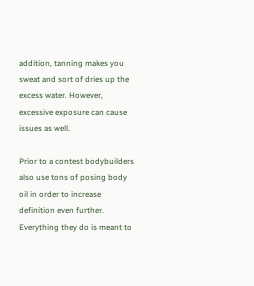addition, tanning makes you sweat and sort of dries up the excess water. However, excessive exposure can cause issues as well.

Prior to a contest bodybuilders also use tons of posing body oil in order to increase definition even further. Everything they do is meant to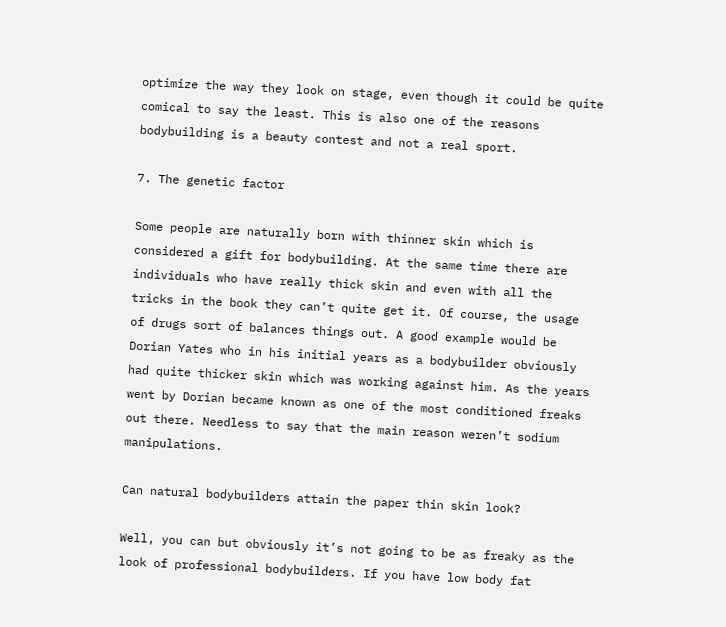optimize the way they look on stage, even though it could be quite comical to say the least. This is also one of the reasons bodybuilding is a beauty contest and not a real sport.

7. The genetic factor

Some people are naturally born with thinner skin which is considered a gift for bodybuilding. At the same time there are individuals who have really thick skin and even with all the tricks in the book they can’t quite get it. Of course, the usage of drugs sort of balances things out. A good example would be Dorian Yates who in his initial years as a bodybuilder obviously had quite thicker skin which was working against him. As the years went by Dorian became known as one of the most conditioned freaks out there. Needless to say that the main reason weren’t sodium manipulations.

Can natural bodybuilders attain the paper thin skin look?

Well, you can but obviously it’s not going to be as freaky as the look of professional bodybuilders. If you have low body fat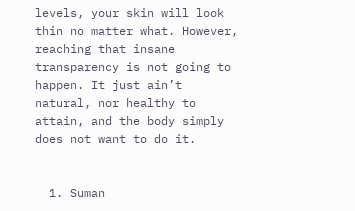levels, your skin will look thin no matter what. However, reaching that insane transparency is not going to happen. It just ain’t natural, nor healthy to attain, and the body simply does not want to do it.


  1. Suman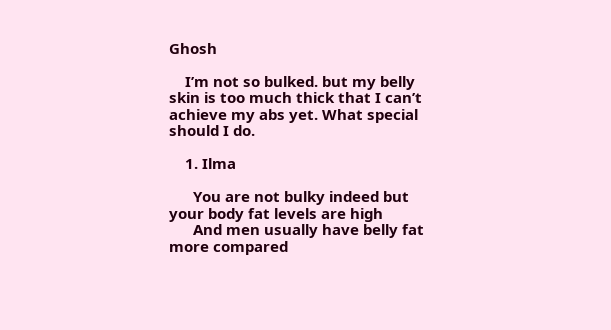Ghosh

    I’m not so bulked. but my belly skin is too much thick that I can’t achieve my abs yet. What special should I do.

    1. Ilma

      You are not bulky indeed but your body fat levels are high
      And men usually have belly fat more compared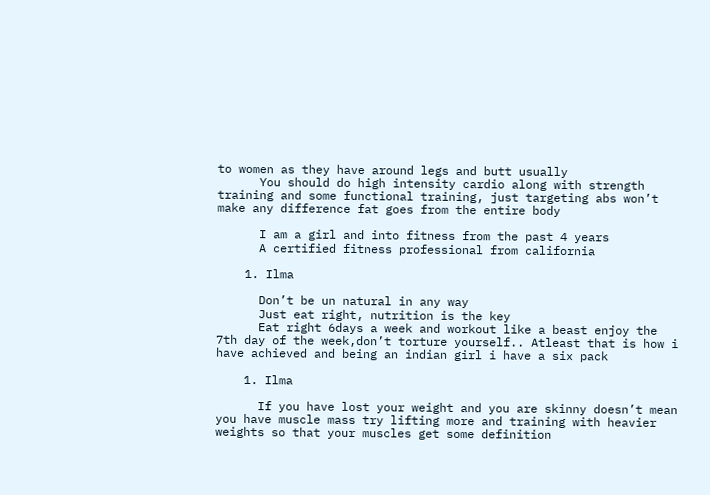to women as they have around legs and butt usually
      You should do high intensity cardio along with strength training and some functional training, just targeting abs won’t make any difference fat goes from the entire body

      I am a girl and into fitness from the past 4 years
      A certified fitness professional from california

    1. Ilma

      Don’t be un natural in any way
      Just eat right, nutrition is the key
      Eat right 6days a week and workout like a beast enjoy the 7th day of the week,don’t torture yourself.. Atleast that is how i have achieved and being an indian girl i have a six pack

    1. Ilma

      If you have lost your weight and you are skinny doesn’t mean you have muscle mass try lifting more and training with heavier weights so that your muscles get some definition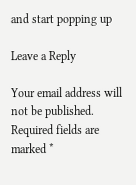and start popping up

Leave a Reply

Your email address will not be published. Required fields are marked *